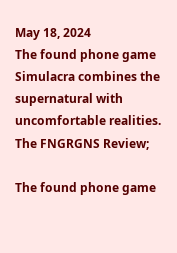May 18, 2024
The found phone game Simulacra combines the supernatural with uncomfortable realities. The FNGRGNS Review;

The found phone game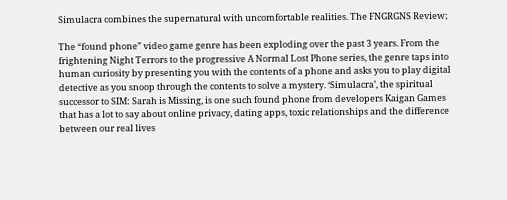Simulacra combines the supernatural with uncomfortable realities. The FNGRGNS Review;

The “found phone” video game genre has been exploding over the past 3 years. From the frightening Night Terrors to the progressive A Normal Lost Phone series, the genre taps into human curiosity by presenting you with the contents of a phone and asks you to play digital detective as you snoop through the contents to solve a mystery. ‘Simulacra’, the spiritual successor to SIM: Sarah is Missing, is one such found phone from developers Kaigan Games that has a lot to say about online privacy, dating apps, toxic relationships and the difference between our real lives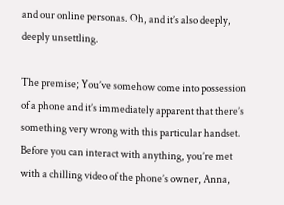and our online personas. Oh, and it’s also deeply, deeply unsettling.

The premise; You’ve somehow come into possession of a phone and it’s immediately apparent that there’s something very wrong with this particular handset. Before you can interact with anything, you’re met with a chilling video of the phone’s owner, Anna,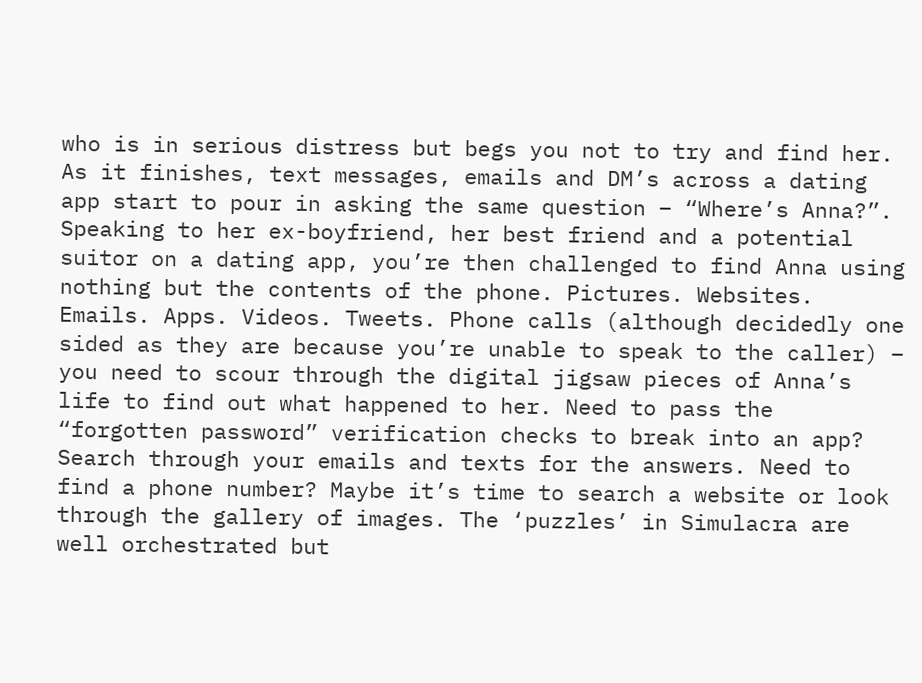who is in serious distress but begs you not to try and find her. As it finishes, text messages, emails and DM’s across a dating app start to pour in asking the same question – “Where’s Anna?”. Speaking to her ex-boyfriend, her best friend and a potential suitor on a dating app, you’re then challenged to find Anna using nothing but the contents of the phone. Pictures. Websites. Emails. Apps. Videos. Tweets. Phone calls (although decidedly one sided as they are because you’re unable to speak to the caller) – you need to scour through the digital jigsaw pieces of Anna’s life to find out what happened to her. Need to pass the “forgotten password” verification checks to break into an app? Search through your emails and texts for the answers. Need to find a phone number? Maybe it’s time to search a website or look through the gallery of images. The ‘puzzles’ in Simulacra are well orchestrated but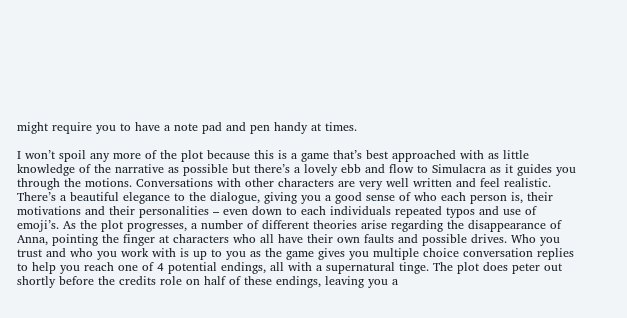might require you to have a note pad and pen handy at times.

I won’t spoil any more of the plot because this is a game that’s best approached with as little knowledge of the narrative as possible but there’s a lovely ebb and flow to Simulacra as it guides you through the motions. Conversations with other characters are very well written and feel realistic. There’s a beautiful elegance to the dialogue, giving you a good sense of who each person is, their motivations and their personalities – even down to each individuals repeated typos and use of emoji’s. As the plot progresses, a number of different theories arise regarding the disappearance of Anna, pointing the finger at characters who all have their own faults and possible drives. Who you trust and who you work with is up to you as the game gives you multiple choice conversation replies to help you reach one of 4 potential endings, all with a supernatural tinge. The plot does peter out shortly before the credits role on half of these endings, leaving you a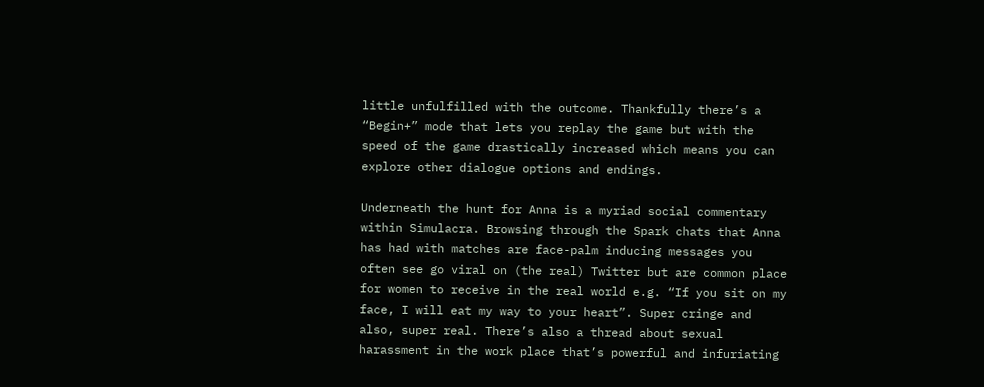little unfulfilled with the outcome. Thankfully there’s a “Begin+” mode that lets you replay the game but with the speed of the game drastically increased which means you can explore other dialogue options and endings.

Underneath the hunt for Anna is a myriad social commentary within Simulacra. Browsing through the Spark chats that Anna has had with matches are face-palm inducing messages you often see go viral on (the real) Twitter but are common place for women to receive in the real world e.g. “If you sit on my face, I will eat my way to your heart”. Super cringe and also, super real. There’s also a thread about sexual harassment in the work place that’s powerful and infuriating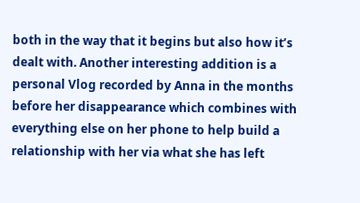both in the way that it begins but also how it’s dealt with. Another interesting addition is a personal Vlog recorded by Anna in the months before her disappearance which combines with everything else on her phone to help build a relationship with her via what she has left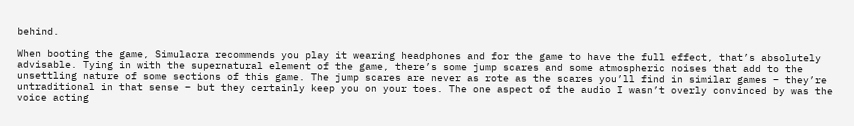behind.

When booting the game, Simulacra recommends you play it wearing headphones and for the game to have the full effect, that’s absolutely advisable. Tying in with the supernatural element of the game, there’s some jump scares and some atmospheric noises that add to the unsettling nature of some sections of this game. The jump scares are never as rote as the scares you’ll find in similar games – they’re untraditional in that sense – but they certainly keep you on your toes. The one aspect of the audio I wasn’t overly convinced by was the voice acting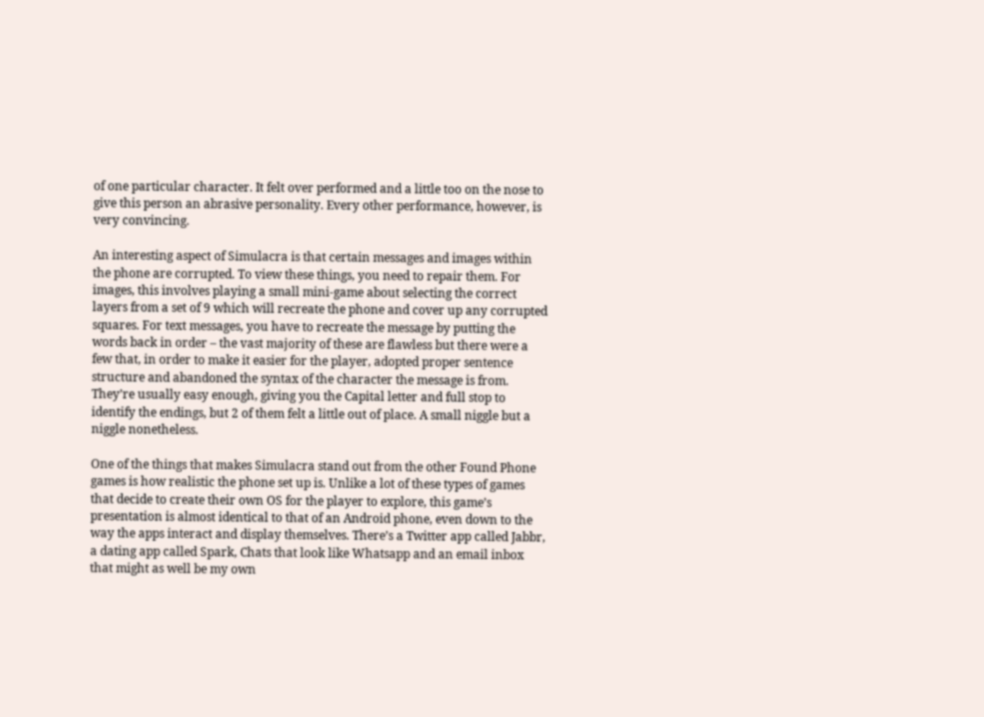of one particular character. It felt over performed and a little too on the nose to give this person an abrasive personality. Every other performance, however, is very convincing.

An interesting aspect of Simulacra is that certain messages and images within the phone are corrupted. To view these things, you need to repair them. For images, this involves playing a small mini-game about selecting the correct layers from a set of 9 which will recreate the phone and cover up any corrupted squares. For text messages, you have to recreate the message by putting the words back in order – the vast majority of these are flawless but there were a few that, in order to make it easier for the player, adopted proper sentence structure and abandoned the syntax of the character the message is from. They’re usually easy enough, giving you the Capital letter and full stop to identify the endings, but 2 of them felt a little out of place. A small niggle but a niggle nonetheless.

One of the things that makes Simulacra stand out from the other Found Phone games is how realistic the phone set up is. Unlike a lot of these types of games that decide to create their own OS for the player to explore, this game’s presentation is almost identical to that of an Android phone, even down to the way the apps interact and display themselves. There’s a Twitter app called Jabbr, a dating app called Spark, Chats that look like Whatsapp and an email inbox that might as well be my own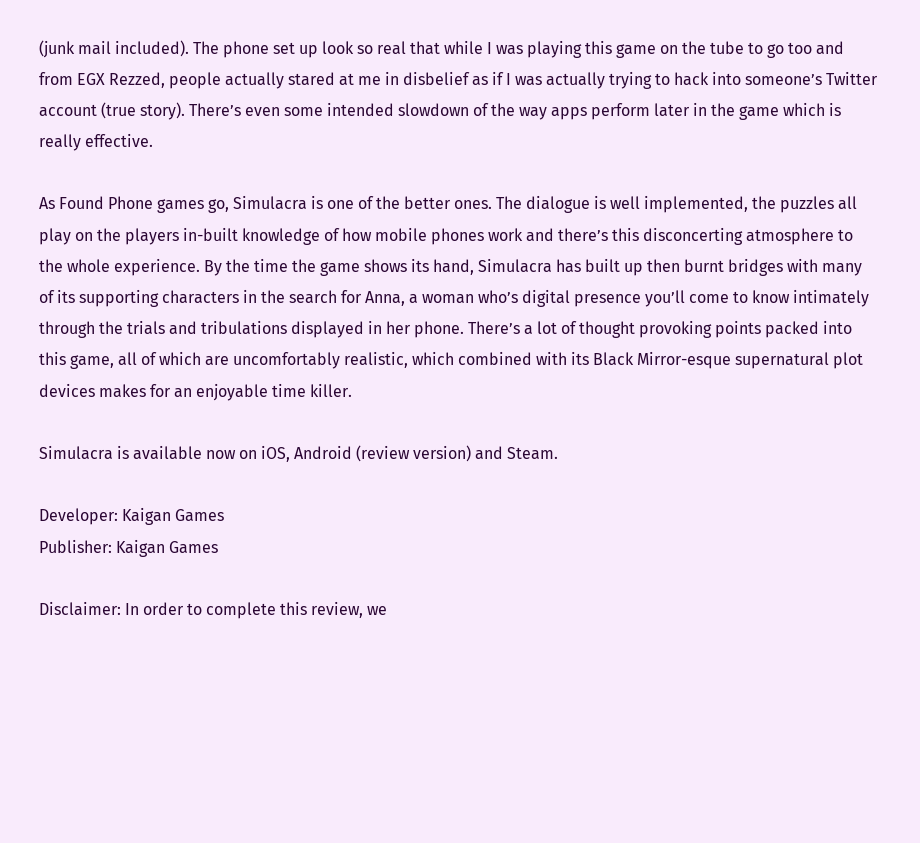(junk mail included). The phone set up look so real that while I was playing this game on the tube to go too and from EGX Rezzed, people actually stared at me in disbelief as if I was actually trying to hack into someone’s Twitter account (true story). There’s even some intended slowdown of the way apps perform later in the game which is really effective.

As Found Phone games go, Simulacra is one of the better ones. The dialogue is well implemented, the puzzles all play on the players in-built knowledge of how mobile phones work and there’s this disconcerting atmosphere to the whole experience. By the time the game shows its hand, Simulacra has built up then burnt bridges with many of its supporting characters in the search for Anna, a woman who’s digital presence you’ll come to know intimately through the trials and tribulations displayed in her phone. There’s a lot of thought provoking points packed into this game, all of which are uncomfortably realistic, which combined with its Black Mirror-esque supernatural plot devices makes for an enjoyable time killer.

Simulacra is available now on iOS, Android (review version) and Steam.

Developer: Kaigan Games
Publisher: Kaigan Games

Disclaimer: In order to complete this review, we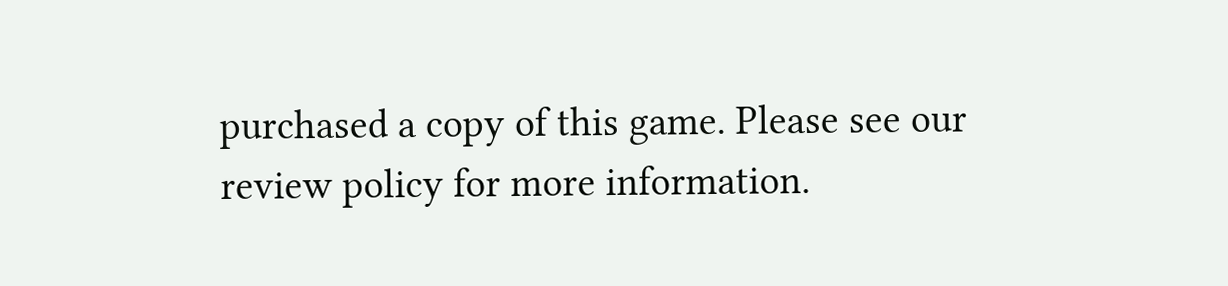purchased a copy of this game. Please see our review policy for more information.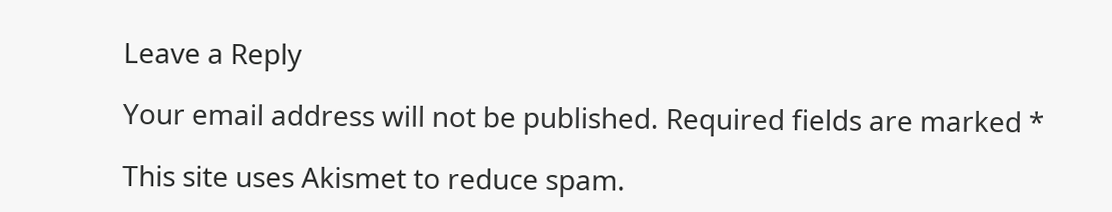Leave a Reply

Your email address will not be published. Required fields are marked *

This site uses Akismet to reduce spam.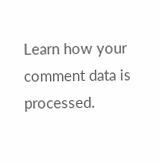Learn how your comment data is processed.